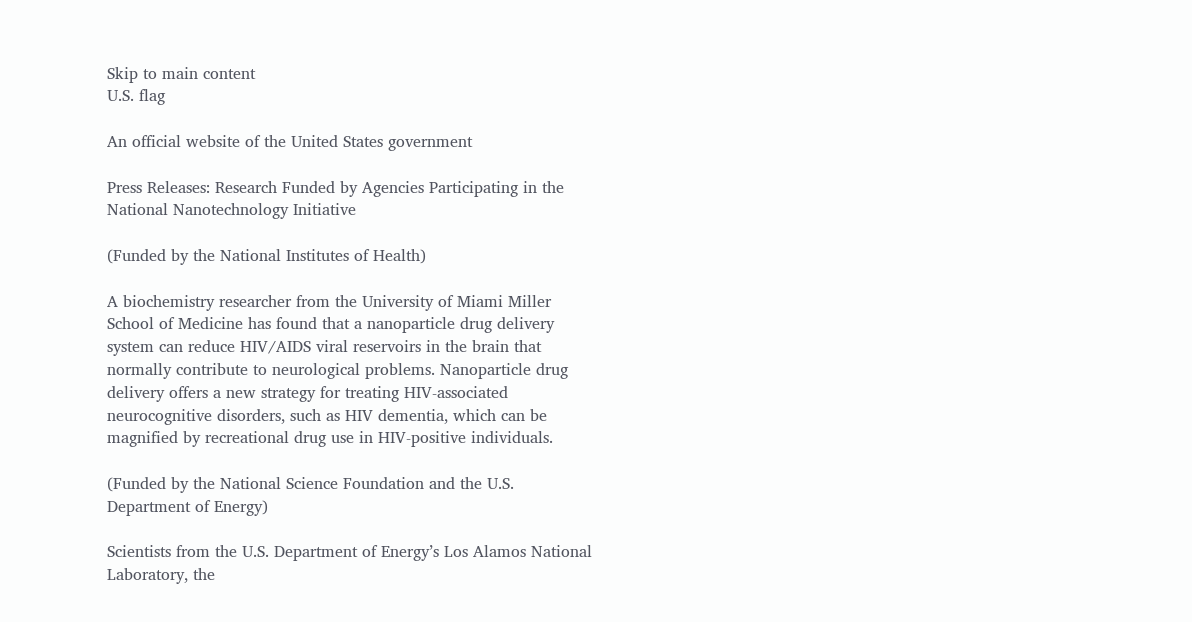Skip to main content
U.S. flag

An official website of the United States government

Press Releases: Research Funded by Agencies Participating in the National Nanotechnology Initiative

(Funded by the National Institutes of Health)

A biochemistry researcher from the University of Miami Miller School of Medicine has found that a nanoparticle drug delivery system can reduce HIV/AIDS viral reservoirs in the brain that normally contribute to neurological problems. Nanoparticle drug delivery offers a new strategy for treating HIV-associated neurocognitive disorders, such as HIV dementia, which can be magnified by recreational drug use in HIV-positive individuals.

(Funded by the National Science Foundation and the U.S. Department of Energy)

Scientists from the U.S. Department of Energy’s Los Alamos National Laboratory, the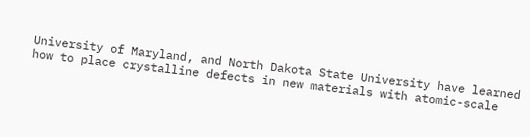University of Maryland, and North Dakota State University have learned how to place crystalline defects in new materials with atomic-scale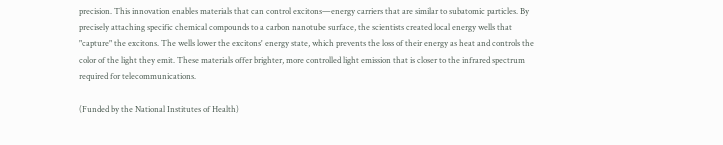precision. This innovation enables materials that can control excitons—energy carriers that are similar to subatomic particles. By precisely attaching specific chemical compounds to a carbon nanotube surface, the scientists created local energy wells that "capture" the excitons. The wells lower the excitons' energy state, which prevents the loss of their energy as heat and controls the color of the light they emit. These materials offer brighter, more controlled light emission that is closer to the infrared spectrum required for telecommunications.

(Funded by the National Institutes of Health)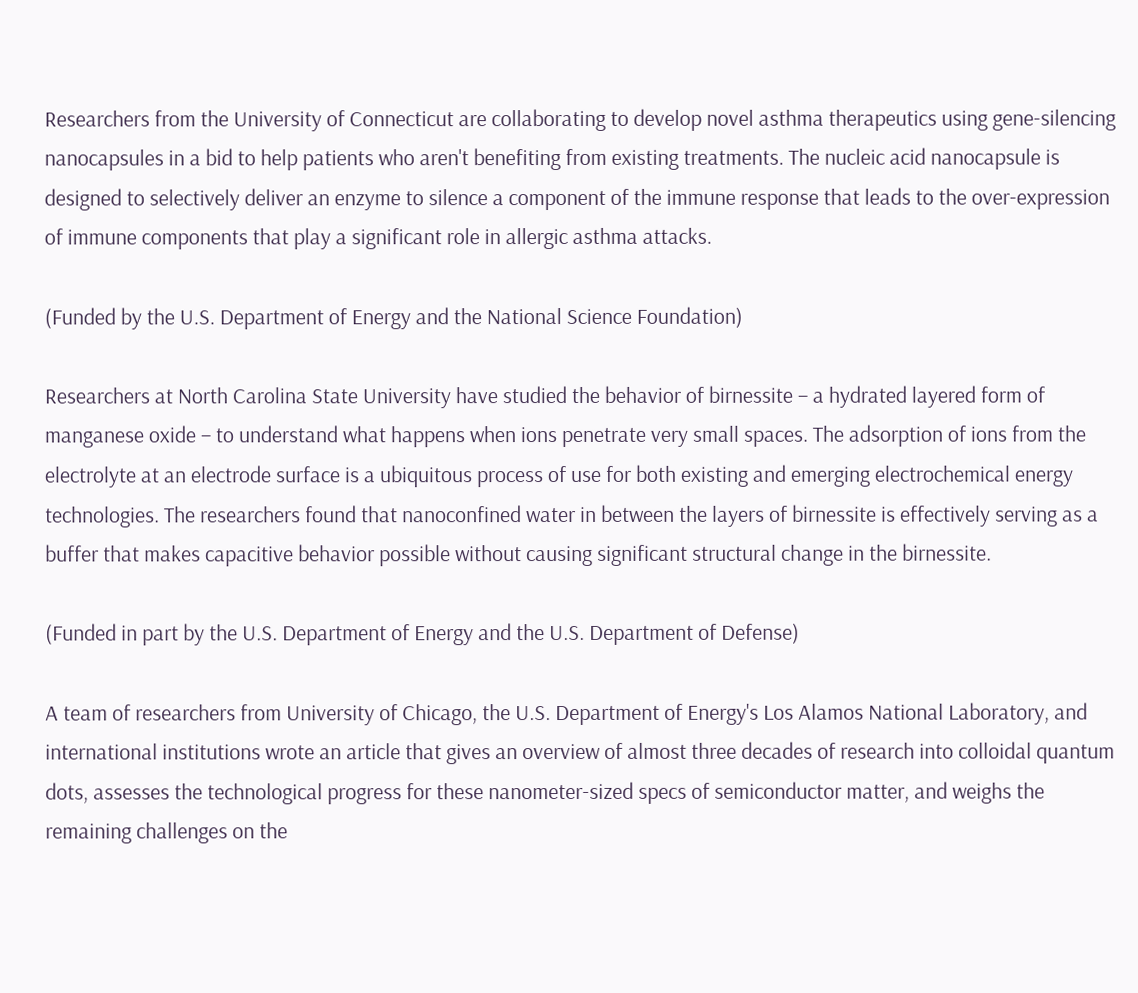Researchers from the University of Connecticut are collaborating to develop novel asthma therapeutics using gene-silencing nanocapsules in a bid to help patients who aren't benefiting from existing treatments. The nucleic acid nanocapsule is designed to selectively deliver an enzyme to silence a component of the immune response that leads to the over-expression of immune components that play a significant role in allergic asthma attacks.

(Funded by the U.S. Department of Energy and the National Science Foundation)

Researchers at North Carolina State University have studied the behavior of birnessite – a hydrated layered form of manganese oxide – to understand what happens when ions penetrate very small spaces. The adsorption of ions from the electrolyte at an electrode surface is a ubiquitous process of use for both existing and emerging electrochemical energy technologies. The researchers found that nanoconfined water in between the layers of birnessite is effectively serving as a buffer that makes capacitive behavior possible without causing significant structural change in the birnessite.

(Funded in part by the U.S. Department of Energy and the U.S. Department of Defense)

A team of researchers from University of Chicago, the U.S. Department of Energy's Los Alamos National Laboratory, and international institutions wrote an article that gives an overview of almost three decades of research into colloidal quantum dots, assesses the technological progress for these nanometer-sized specs of semiconductor matter, and weighs the remaining challenges on the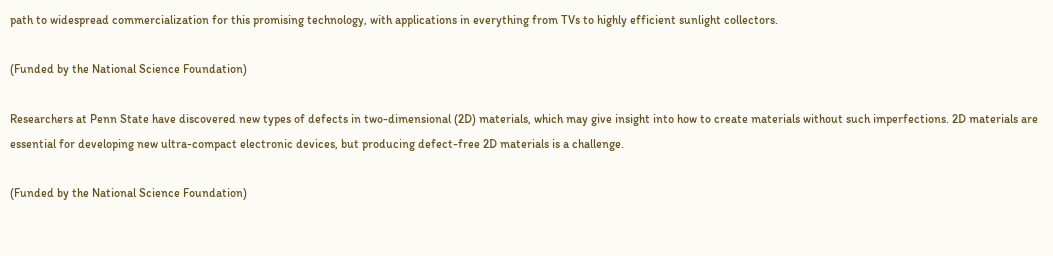path to widespread commercialization for this promising technology, with applications in everything from TVs to highly efficient sunlight collectors.

(Funded by the National Science Foundation)

Researchers at Penn State have discovered new types of defects in two-dimensional (2D) materials, which may give insight into how to create materials without such imperfections. 2D materials are essential for developing new ultra-compact electronic devices, but producing defect-free 2D materials is a challenge.

(Funded by the National Science Foundation)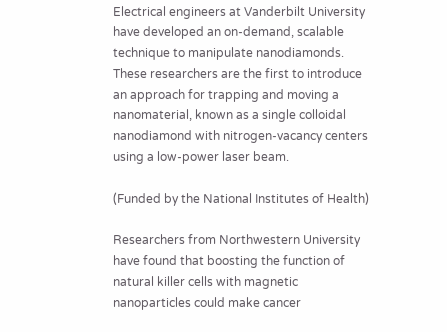Electrical engineers at Vanderbilt University have developed an on-demand, scalable technique to manipulate nanodiamonds. These researchers are the first to introduce an approach for trapping and moving a nanomaterial, known as a single colloidal nanodiamond with nitrogen-vacancy centers using a low-power laser beam.

(Funded by the National Institutes of Health)

Researchers from Northwestern University have found that boosting the function of natural killer cells with magnetic nanoparticles could make cancer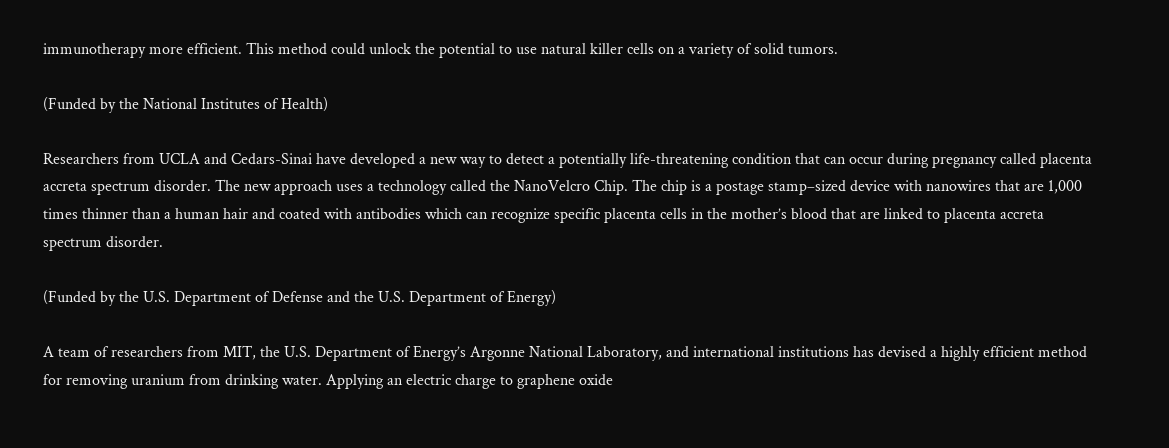immunotherapy more efficient. This method could unlock the potential to use natural killer cells on a variety of solid tumors.

(Funded by the National Institutes of Health)

Researchers from UCLA and Cedars-Sinai have developed a new way to detect a potentially life-threatening condition that can occur during pregnancy called placenta accreta spectrum disorder. The new approach uses a technology called the NanoVelcro Chip. The chip is a postage stamp–sized device with nanowires that are 1,000 times thinner than a human hair and coated with antibodies which can recognize specific placenta cells in the mother’s blood that are linked to placenta accreta spectrum disorder.

(Funded by the U.S. Department of Defense and the U.S. Department of Energy)

A team of researchers from MIT, the U.S. Department of Energy’s Argonne National Laboratory, and international institutions has devised a highly efficient method for removing uranium from drinking water. Applying an electric charge to graphene oxide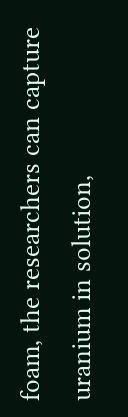foam, the researchers can capture uranium in solution,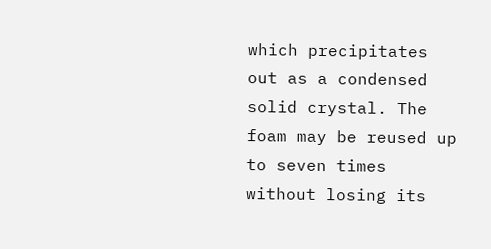which precipitates out as a condensed solid crystal. The foam may be reused up to seven times without losing its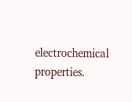electrochemical properties.